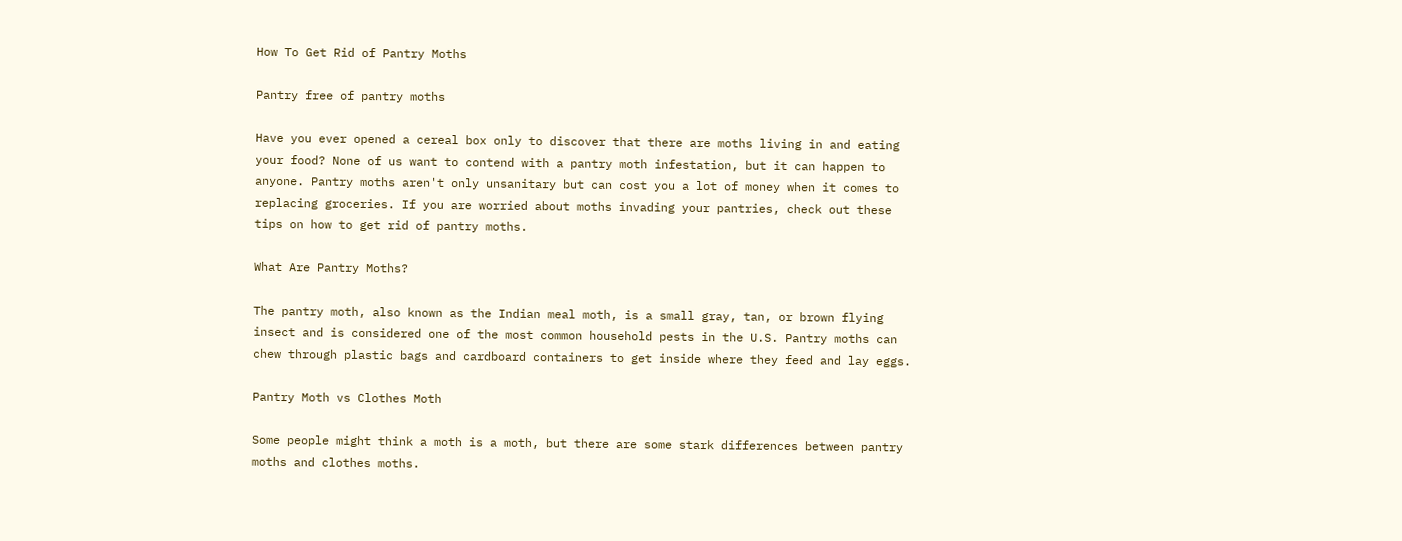How To Get Rid of Pantry Moths

Pantry free of pantry moths

Have you ever opened a cereal box only to discover that there are moths living in and eating your food? None of us want to contend with a pantry moth infestation, but it can happen to anyone. Pantry moths aren't only unsanitary but can cost you a lot of money when it comes to replacing groceries. If you are worried about moths invading your pantries, check out these tips on how to get rid of pantry moths.

What Are Pantry Moths?

The pantry moth, also known as the Indian meal moth, is a small gray, tan, or brown flying insect and is considered one of the most common household pests in the U.S. Pantry moths can chew through plastic bags and cardboard containers to get inside where they feed and lay eggs.

Pantry Moth vs Clothes Moth

Some people might think a moth is a moth, but there are some stark differences between pantry moths and clothes moths.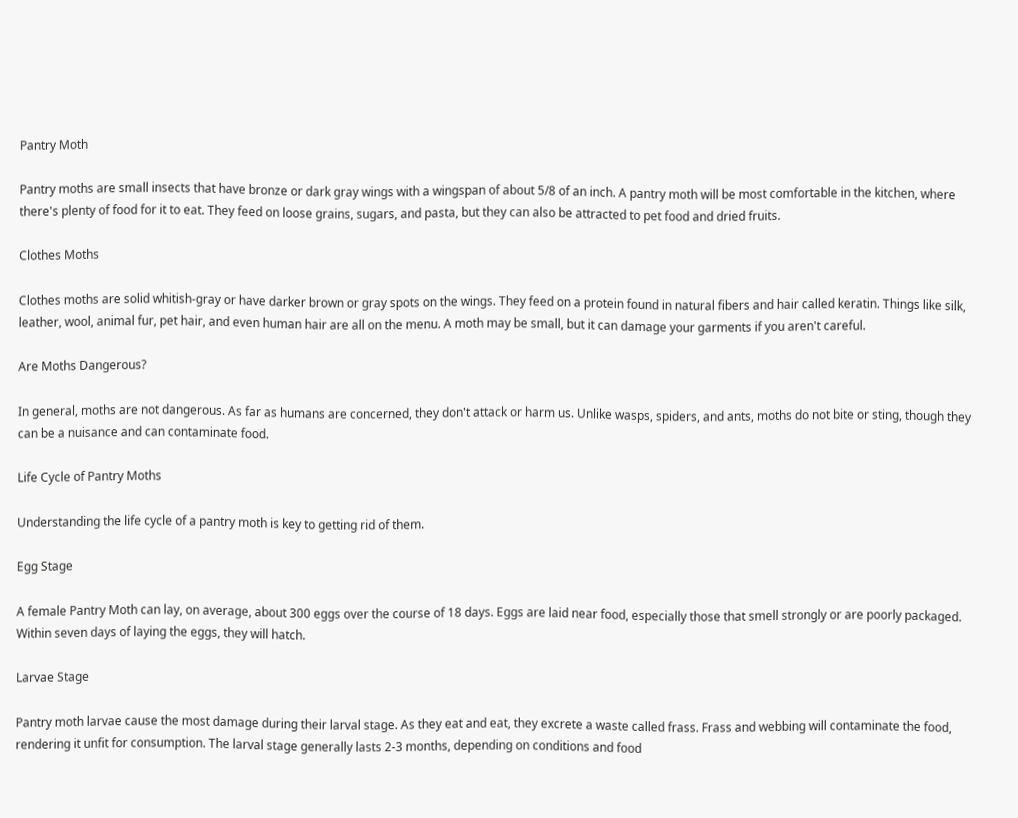Pantry Moth

Pantry moths are small insects that have bronze or dark gray wings with a wingspan of about 5/8 of an inch. A pantry moth will be most comfortable in the kitchen, where there's plenty of food for it to eat. They feed on loose grains, sugars, and pasta, but they can also be attracted to pet food and dried fruits.

Clothes Moths

Clothes moths are solid whitish-gray or have darker brown or gray spots on the wings. They feed on a protein found in natural fibers and hair called keratin. Things like silk, leather, wool, animal fur, pet hair, and even human hair are all on the menu. A moth may be small, but it can damage your garments if you aren't careful.

Are Moths Dangerous?

In general, moths are not dangerous. As far as humans are concerned, they don't attack or harm us. Unlike wasps, spiders, and ants, moths do not bite or sting, though they can be a nuisance and can contaminate food.

Life Cycle of Pantry Moths

Understanding the life cycle of a pantry moth is key to getting rid of them.

Egg Stage

A female Pantry Moth can lay, on average, about 300 eggs over the course of 18 days. Eggs are laid near food, especially those that smell strongly or are poorly packaged. Within seven days of laying the eggs, they will hatch.

Larvae Stage

Pantry moth larvae cause the most damage during their larval stage. As they eat and eat, they excrete a waste called frass. Frass and webbing will contaminate the food, rendering it unfit for consumption. The larval stage generally lasts 2-3 months, depending on conditions and food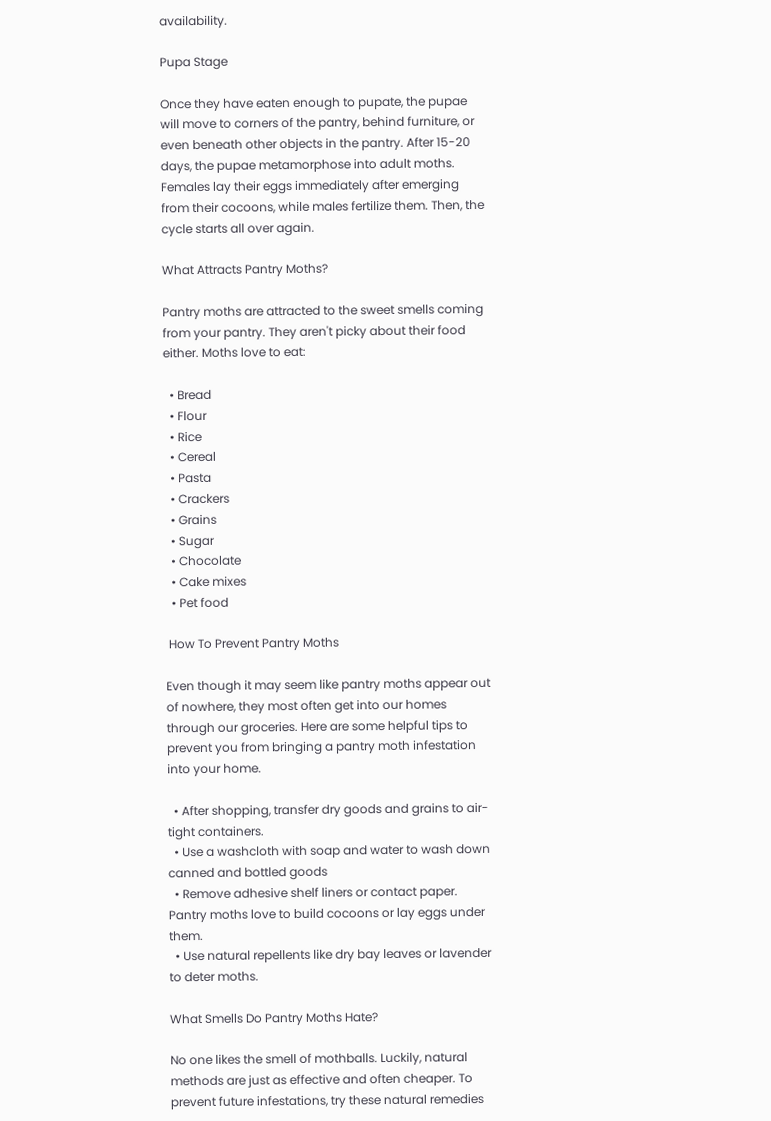availability.

Pupa Stage

Once they have eaten enough to pupate, the pupae will move to corners of the pantry, behind furniture, or even beneath other objects in the pantry. After 15-20 days, the pupae metamorphose into adult moths. Females lay their eggs immediately after emerging from their cocoons, while males fertilize them. Then, the cycle starts all over again.

What Attracts Pantry Moths?

Pantry moths are attracted to the sweet smells coming from your pantry. They aren't picky about their food either. Moths love to eat:

  • Bread
  • Flour
  • Rice
  • Cereal
  • Pasta
  • Crackers
  • Grains
  • Sugar
  • Chocolate
  • Cake mixes
  • Pet food

 How To Prevent Pantry Moths

Even though it may seem like pantry moths appear out of nowhere, they most often get into our homes through our groceries. Here are some helpful tips to prevent you from bringing a pantry moth infestation into your home.

  • After shopping, transfer dry goods and grains to air-tight containers.
  • Use a washcloth with soap and water to wash down canned and bottled goods
  • Remove adhesive shelf liners or contact paper. Pantry moths love to build cocoons or lay eggs under them.
  • Use natural repellents like dry bay leaves or lavender to deter moths.

What Smells Do Pantry Moths Hate?

No one likes the smell of mothballs. Luckily, natural methods are just as effective and often cheaper. To prevent future infestations, try these natural remedies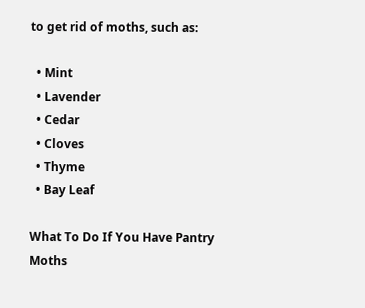to get rid of moths, such as:

  • Mint
  • Lavender
  • Cedar
  • Cloves
  • Thyme
  • Bay Leaf

What To Do If You Have Pantry Moths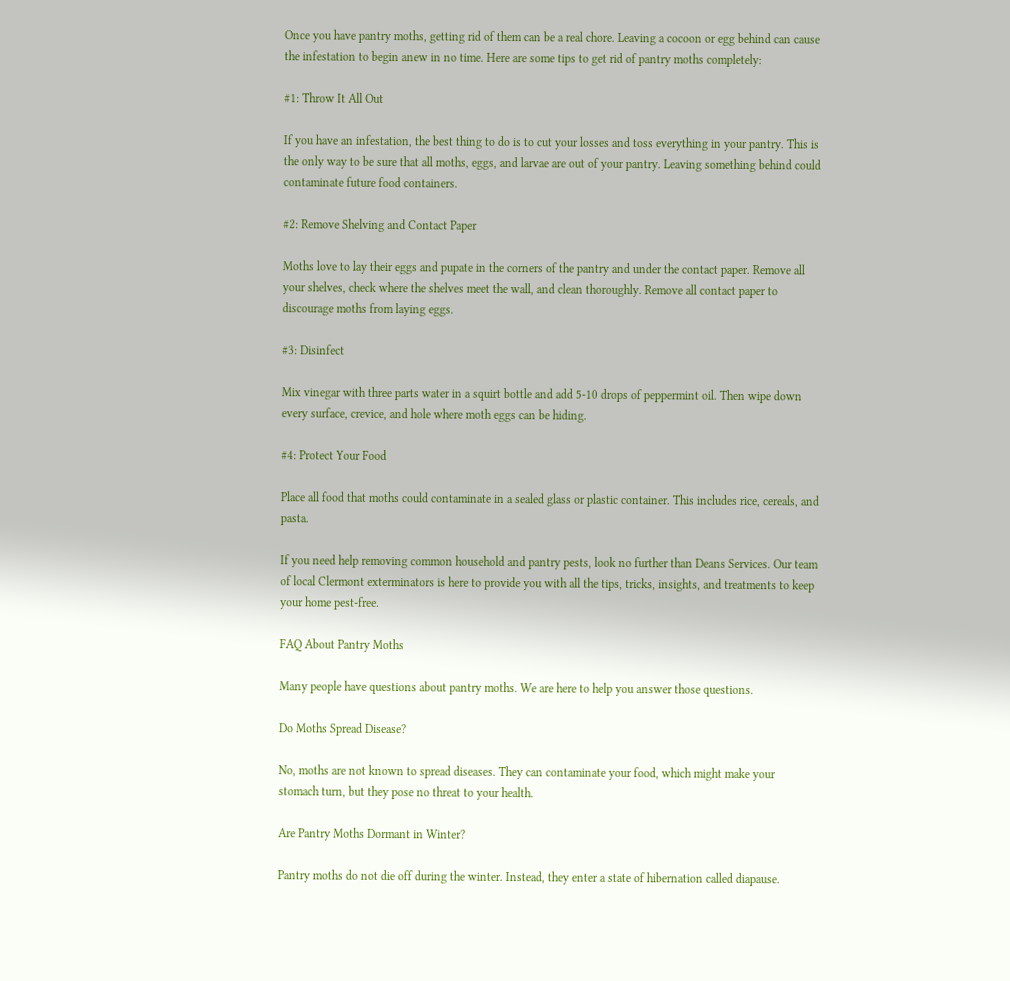Once you have pantry moths, getting rid of them can be a real chore. Leaving a cocoon or egg behind can cause the infestation to begin anew in no time. Here are some tips to get rid of pantry moths completely:

#1: Throw It All Out

If you have an infestation, the best thing to do is to cut your losses and toss everything in your pantry. This is the only way to be sure that all moths, eggs, and larvae are out of your pantry. Leaving something behind could contaminate future food containers.

#2: Remove Shelving and Contact Paper

Moths love to lay their eggs and pupate in the corners of the pantry and under the contact paper. Remove all your shelves, check where the shelves meet the wall, and clean thoroughly. Remove all contact paper to discourage moths from laying eggs.

#3: Disinfect

Mix vinegar with three parts water in a squirt bottle and add 5-10 drops of peppermint oil. Then wipe down every surface, crevice, and hole where moth eggs can be hiding.

#4: Protect Your Food

Place all food that moths could contaminate in a sealed glass or plastic container. This includes rice, cereals, and pasta.

If you need help removing common household and pantry pests, look no further than Deans Services. Our team of local Clermont exterminators is here to provide you with all the tips, tricks, insights, and treatments to keep your home pest-free.

FAQ About Pantry Moths

Many people have questions about pantry moths. We are here to help you answer those questions.

Do Moths Spread Disease?

No, moths are not known to spread diseases. They can contaminate your food, which might make your stomach turn, but they pose no threat to your health.

Are Pantry Moths Dormant in Winter?

Pantry moths do not die off during the winter. Instead, they enter a state of hibernation called diapause.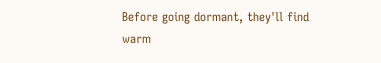Before going dormant, they'll find warm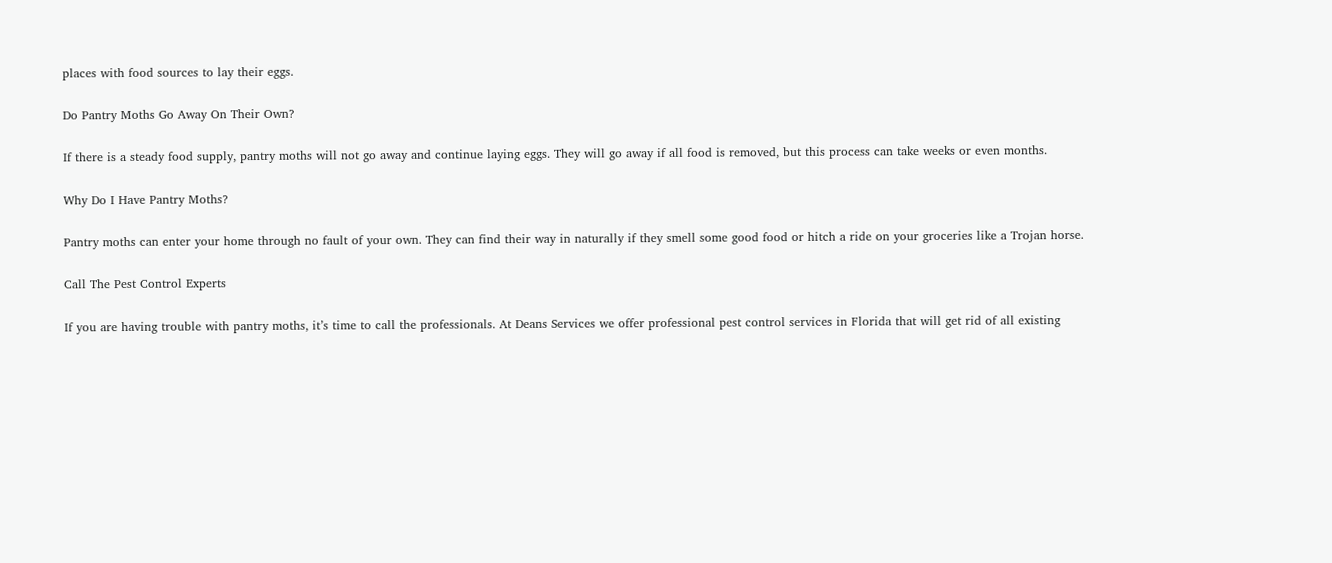places with food sources to lay their eggs.

Do Pantry Moths Go Away On Their Own?

If there is a steady food supply, pantry moths will not go away and continue laying eggs. They will go away if all food is removed, but this process can take weeks or even months.

Why Do I Have Pantry Moths?

Pantry moths can enter your home through no fault of your own. They can find their way in naturally if they smell some good food or hitch a ride on your groceries like a Trojan horse.

Call The Pest Control Experts

If you are having trouble with pantry moths, it’s time to call the professionals. At Deans Services we offer professional pest control services in Florida that will get rid of all existing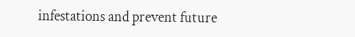infestations and prevent future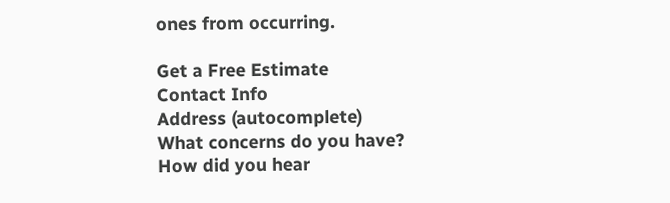ones from occurring.

Get a Free Estimate
Contact Info
Address (autocomplete)
What concerns do you have?
How did you hear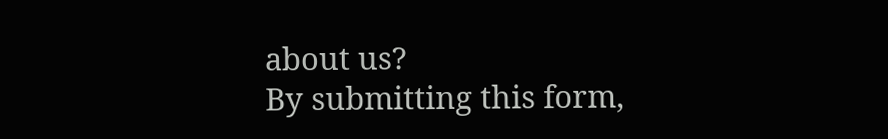about us?
By submitting this form,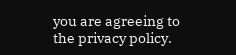you are agreeing to the privacy policy.